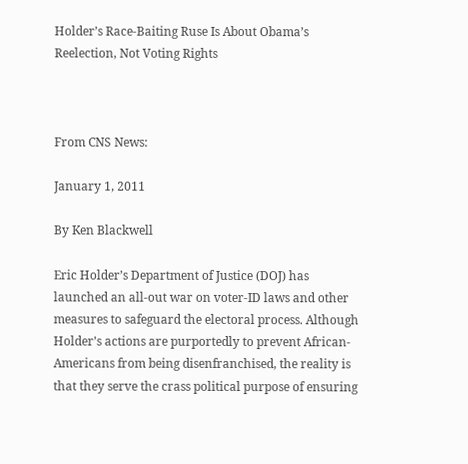Holder’s Race-Baiting Ruse Is About Obama’s Reelection, Not Voting Rights



From CNS News:

January 1, 2011

By Ken Blackwell

Eric Holder’s Department of Justice (DOJ) has launched an all-out war on voter-ID laws and other measures to safeguard the electoral process. Although Holder’s actions are purportedly to prevent African-Americans from being disenfranchised, the reality is that they serve the crass political purpose of ensuring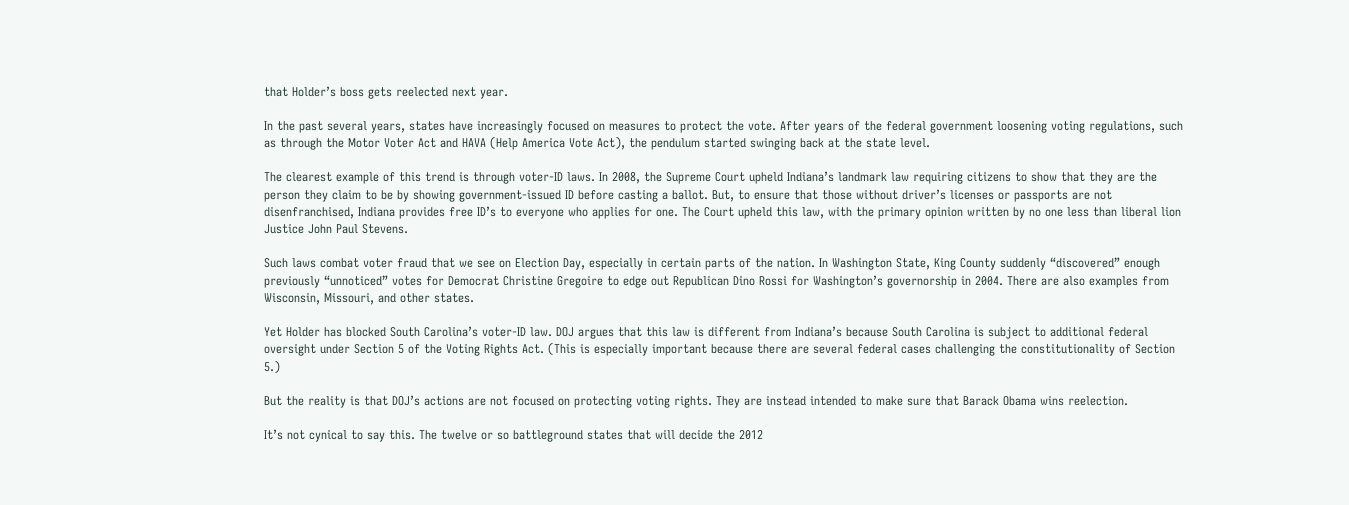that Holder’s boss gets reelected next year.

In the past several years, states have increasingly focused on measures to protect the vote. After years of the federal government loosening voting regulations, such as through the Motor Voter Act and HAVA (Help America Vote Act), the pendulum started swinging back at the state level.

The clearest example of this trend is through voter-ID laws. In 2008, the Supreme Court upheld Indiana’s landmark law requiring citizens to show that they are the person they claim to be by showing government-issued ID before casting a ballot. But, to ensure that those without driver’s licenses or passports are not disenfranchised, Indiana provides free ID’s to everyone who applies for one. The Court upheld this law, with the primary opinion written by no one less than liberal lion Justice John Paul Stevens.

Such laws combat voter fraud that we see on Election Day, especially in certain parts of the nation. In Washington State, King County suddenly “discovered” enough previously “unnoticed” votes for Democrat Christine Gregoire to edge out Republican Dino Rossi for Washington’s governorship in 2004. There are also examples from Wisconsin, Missouri, and other states.

Yet Holder has blocked South Carolina’s voter-ID law. DOJ argues that this law is different from Indiana’s because South Carolina is subject to additional federal oversight under Section 5 of the Voting Rights Act. (This is especially important because there are several federal cases challenging the constitutionality of Section 5.)

But the reality is that DOJ’s actions are not focused on protecting voting rights. They are instead intended to make sure that Barack Obama wins reelection.

It’s not cynical to say this. The twelve or so battleground states that will decide the 2012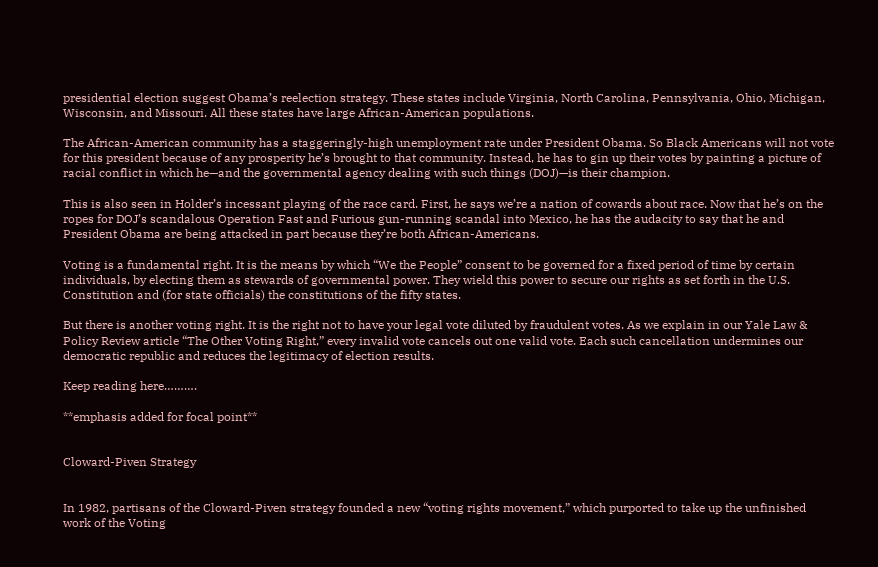presidential election suggest Obama’s reelection strategy. These states include Virginia, North Carolina, Pennsylvania, Ohio, Michigan, Wisconsin, and Missouri. All these states have large African-American populations.

The African-American community has a staggeringly-high unemployment rate under President Obama. So Black Americans will not vote for this president because of any prosperity he’s brought to that community. Instead, he has to gin up their votes by painting a picture of racial conflict in which he—and the governmental agency dealing with such things (DOJ)—is their champion.

This is also seen in Holder’s incessant playing of the race card. First, he says we’re a nation of cowards about race. Now that he’s on the ropes for DOJ’s scandalous Operation Fast and Furious gun-running scandal into Mexico, he has the audacity to say that he and President Obama are being attacked in part because they’re both African-Americans.

Voting is a fundamental right. It is the means by which “We the People” consent to be governed for a fixed period of time by certain individuals, by electing them as stewards of governmental power. They wield this power to secure our rights as set forth in the U.S. Constitution and (for state officials) the constitutions of the fifty states.

But there is another voting right. It is the right not to have your legal vote diluted by fraudulent votes. As we explain in our Yale Law & Policy Review article “The Other Voting Right,” every invalid vote cancels out one valid vote. Each such cancellation undermines our democratic republic and reduces the legitimacy of election results.

Keep reading here……….

**emphasis added for focal point**


Cloward-Piven Strategy


In 1982, partisans of the Cloward-Piven strategy founded a new “voting rights movement,” which purported to take up the unfinished work of the Voting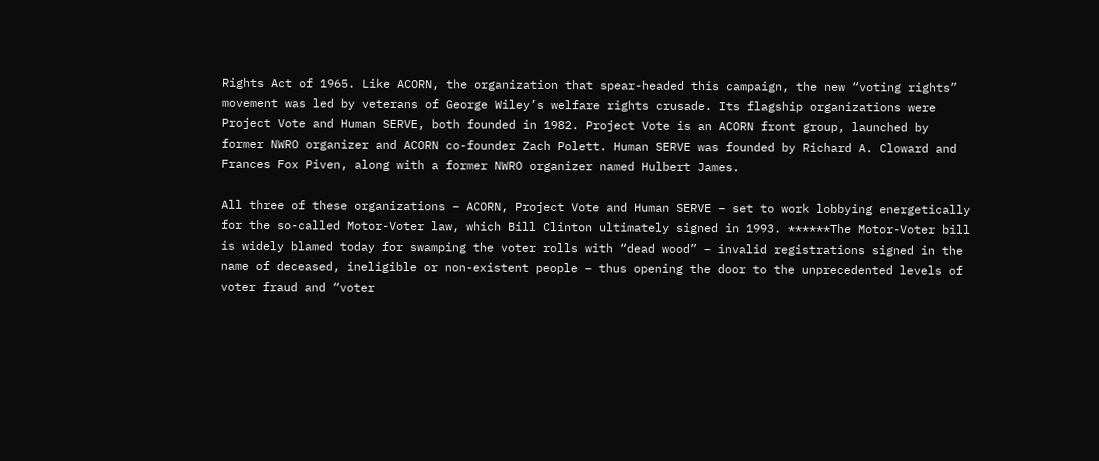Rights Act of 1965. Like ACORN, the organization that spear-headed this campaign, the new “voting rights” movement was led by veterans of George Wiley’s welfare rights crusade. Its flagship organizations were Project Vote and Human SERVE, both founded in 1982. Project Vote is an ACORN front group, launched by former NWRO organizer and ACORN co-founder Zach Polett. Human SERVE was founded by Richard A. Cloward and Frances Fox Piven, along with a former NWRO organizer named Hulbert James.

All three of these organizations – ACORN, Project Vote and Human SERVE – set to work lobbying energetically for the so-called Motor-Voter law, which Bill Clinton ultimately signed in 1993. ******The Motor-Voter bill is widely blamed today for swamping the voter rolls with “dead wood” – invalid registrations signed in the name of deceased, ineligible or non-existent people – thus opening the door to the unprecedented levels of voter fraud and “voter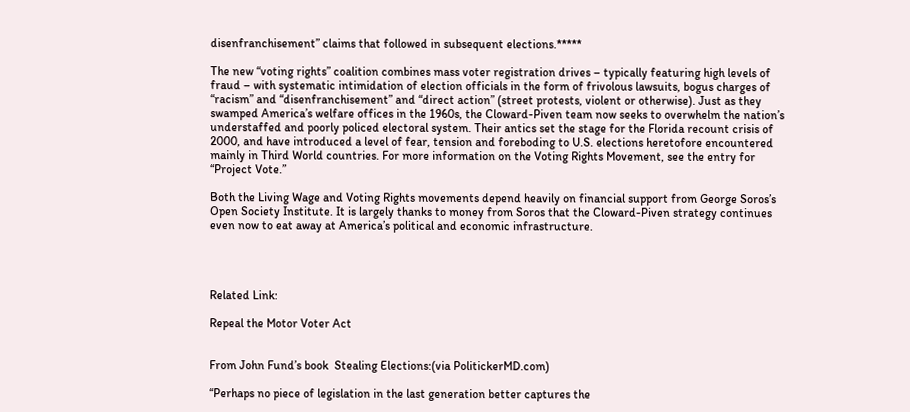disenfranchisement” claims that followed in subsequent elections.*****

The new “voting rights” coalition combines mass voter registration drives – typically featuring high levels of fraud – with systematic intimidation of election officials in the form of frivolous lawsuits, bogus charges of “racism” and “disenfranchisement” and “direct action” (street protests, violent or otherwise). Just as they swamped America’s welfare offices in the 1960s, the Cloward-Piven team now seeks to overwhelm the nation’s understaffed and poorly policed electoral system. Their antics set the stage for the Florida recount crisis of 2000, and have introduced a level of fear, tension and foreboding to U.S. elections heretofore encountered mainly in Third World countries. For more information on the Voting Rights Movement, see the entry for “Project Vote.”

Both the Living Wage and Voting Rights movements depend heavily on financial support from George Soros’s Open Society Institute. It is largely thanks to money from Soros that the Cloward-Piven strategy continues even now to eat away at America’s political and economic infrastructure.




Related Link:

Repeal the Motor Voter Act


From John Fund’s book  Stealing Elections:(via PolitickerMD.com)

“Perhaps no piece of legislation in the last generation better captures the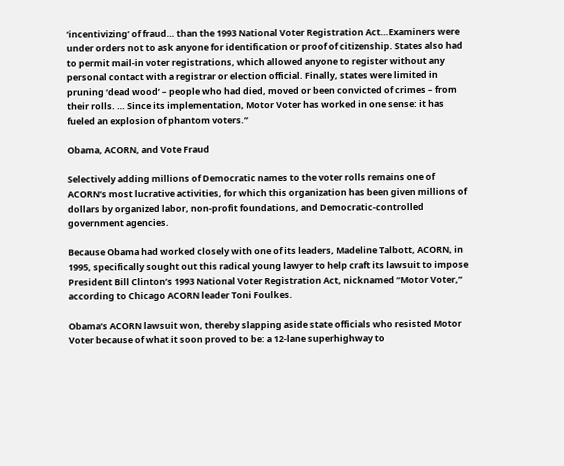‘incentivizing’ of fraud… than the 1993 National Voter Registration Act…Examiners were under orders not to ask anyone for identification or proof of citizenship. States also had to permit mail-in voter registrations, which allowed anyone to register without any personal contact with a registrar or election official. Finally, states were limited in pruning ‘dead wood’ – people who had died, moved or been convicted of crimes – from their rolls. … Since its implementation, Motor Voter has worked in one sense: it has fueled an explosion of phantom voters.”

Obama, ACORN, and Vote Fraud

Selectively adding millions of Democratic names to the voter rolls remains one of ACORN’s most lucrative activities, for which this organization has been given millions of dollars by organized labor, non-profit foundations, and Democratic-controlled government agencies.

Because Obama had worked closely with one of its leaders, Madeline Talbott, ACORN, in 1995, specifically sought out this radical young lawyer to help craft its lawsuit to impose President Bill Clinton’s 1993 National Voter Registration Act, nicknamed “Motor Voter,” according to Chicago ACORN leader Toni Foulkes.

Obama’s ACORN lawsuit won, thereby slapping aside state officials who resisted Motor Voter because of what it soon proved to be: a 12-lane superhighway to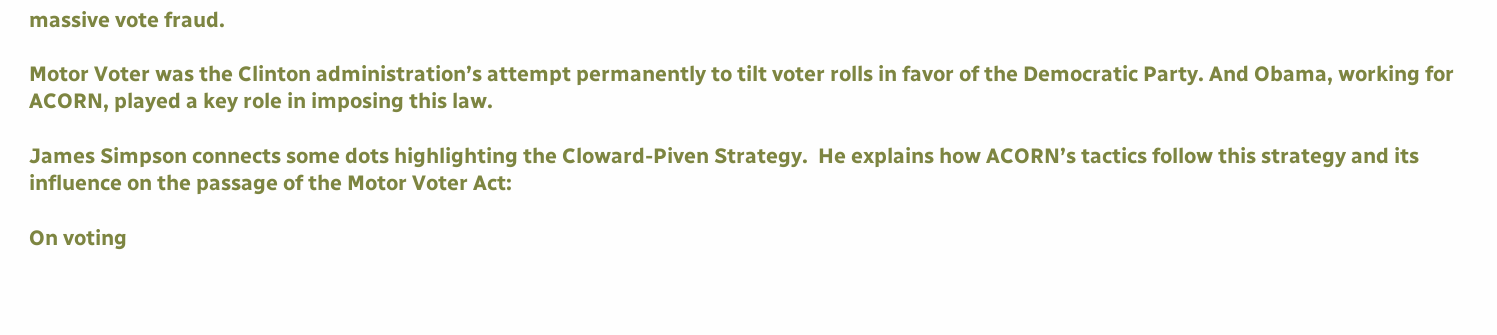massive vote fraud.

Motor Voter was the Clinton administration’s attempt permanently to tilt voter rolls in favor of the Democratic Party. And Obama, working for ACORN, played a key role in imposing this law.

James Simpson connects some dots highlighting the Cloward-Piven Strategy.  He explains how ACORN’s tactics follow this strategy and its influence on the passage of the Motor Voter Act:

On voting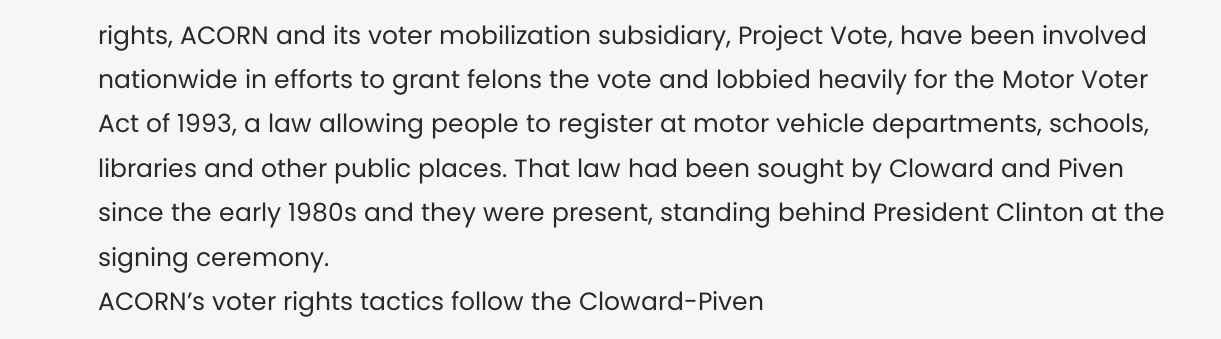rights, ACORN and its voter mobilization subsidiary, Project Vote, have been involved nationwide in efforts to grant felons the vote and lobbied heavily for the Motor Voter Act of 1993, a law allowing people to register at motor vehicle departments, schools, libraries and other public places. That law had been sought by Cloward and Piven since the early 1980s and they were present, standing behind President Clinton at the signing ceremony.
ACORN’s voter rights tactics follow the Cloward-Piven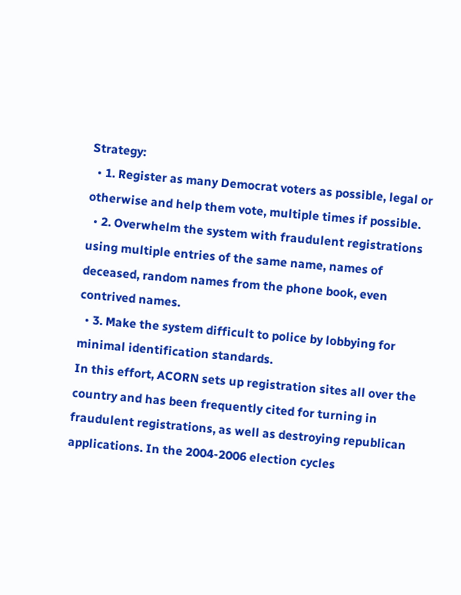Strategy:
  • 1. Register as many Democrat voters as possible, legal or otherwise and help them vote, multiple times if possible.
  • 2. Overwhelm the system with fraudulent registrations using multiple entries of the same name, names of deceased, random names from the phone book, even contrived names.
  • 3. Make the system difficult to police by lobbying for minimal identification standards.
In this effort, ACORN sets up registration sites all over the country and has been frequently cited for turning in fraudulent registrations, as well as destroying republican applications. In the 2004-2006 election cycles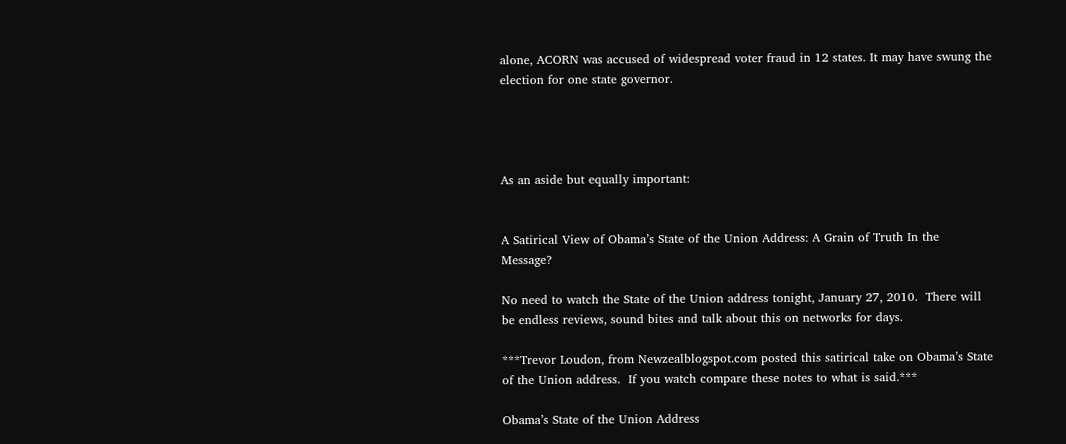alone, ACORN was accused of widespread voter fraud in 12 states. It may have swung the election for one state governor.




As an aside but equally important:


A Satirical View of Obama’s State of the Union Address: A Grain of Truth In the Message?

No need to watch the State of the Union address tonight, January 27, 2010.  There will be endless reviews, sound bites and talk about this on networks for days.

***Trevor Loudon, from Newzealblogspot.com posted this satirical take on Obama’s State of the Union address.  If you watch compare these notes to what is said.***

Obama’s State of the Union Address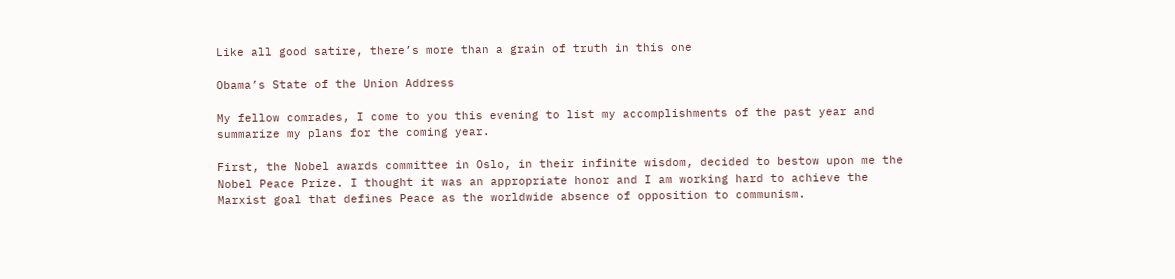Like all good satire, there’s more than a grain of truth in this one

Obama’s State of the Union Address

My fellow comrades, I come to you this evening to list my accomplishments of the past year and summarize my plans for the coming year.

First, the Nobel awards committee in Oslo, in their infinite wisdom, decided to bestow upon me the Nobel Peace Prize. I thought it was an appropriate honor and I am working hard to achieve the Marxist goal that defines Peace as the worldwide absence of opposition to communism.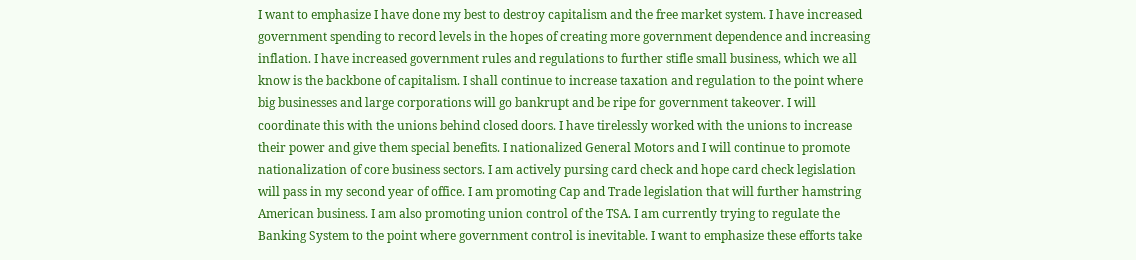I want to emphasize I have done my best to destroy capitalism and the free market system. I have increased government spending to record levels in the hopes of creating more government dependence and increasing inflation. I have increased government rules and regulations to further stifle small business, which we all know is the backbone of capitalism. I shall continue to increase taxation and regulation to the point where big businesses and large corporations will go bankrupt and be ripe for government takeover. I will coordinate this with the unions behind closed doors. I have tirelessly worked with the unions to increase their power and give them special benefits. I nationalized General Motors and I will continue to promote nationalization of core business sectors. I am actively pursing card check and hope card check legislation will pass in my second year of office. I am promoting Cap and Trade legislation that will further hamstring American business. I am also promoting union control of the TSA. I am currently trying to regulate the Banking System to the point where government control is inevitable. I want to emphasize these efforts take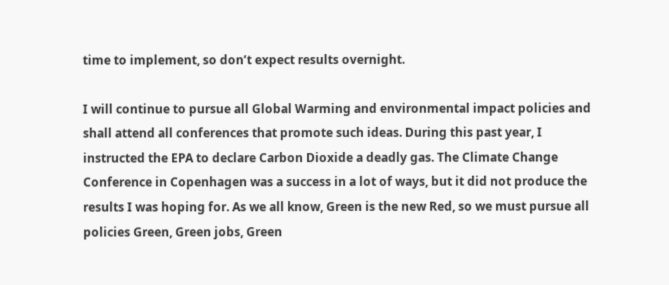time to implement, so don’t expect results overnight.

I will continue to pursue all Global Warming and environmental impact policies and shall attend all conferences that promote such ideas. During this past year, I instructed the EPA to declare Carbon Dioxide a deadly gas. The Climate Change Conference in Copenhagen was a success in a lot of ways, but it did not produce the results I was hoping for. As we all know, Green is the new Red, so we must pursue all policies Green, Green jobs, Green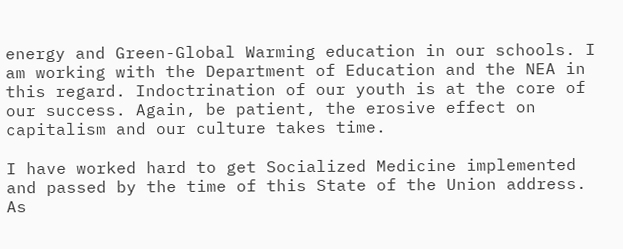energy and Green-Global Warming education in our schools. I am working with the Department of Education and the NEA in this regard. Indoctrination of our youth is at the core of our success. Again, be patient, the erosive effect on capitalism and our culture takes time.

I have worked hard to get Socialized Medicine implemented and passed by the time of this State of the Union address. As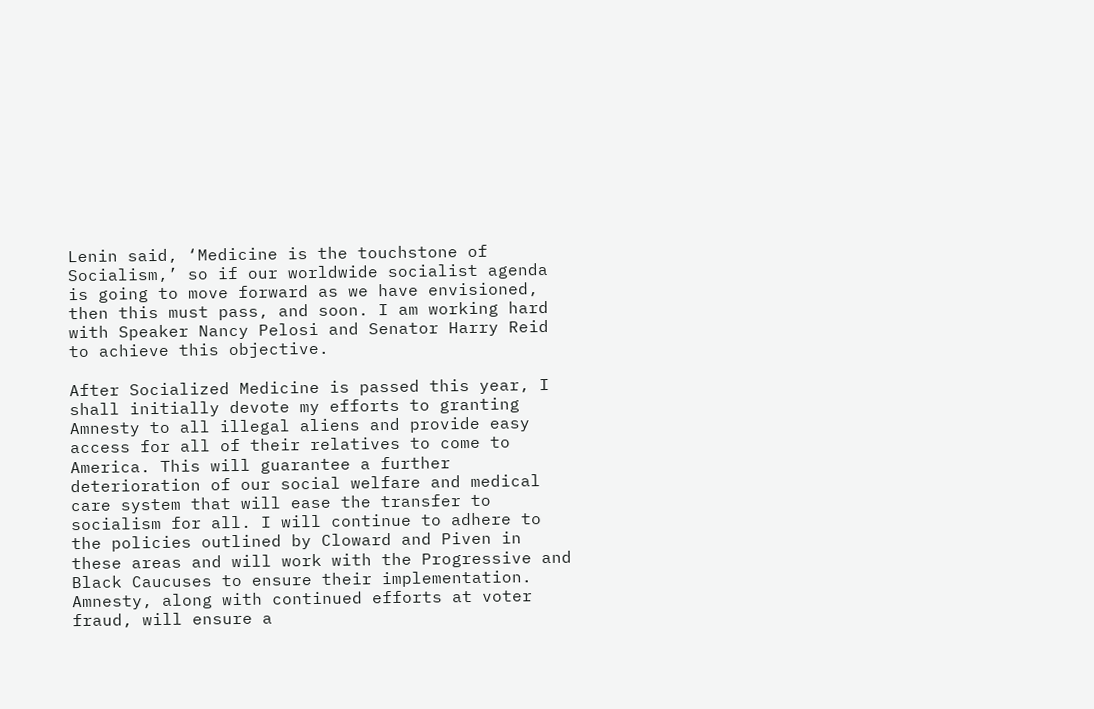Lenin said, ‘Medicine is the touchstone of Socialism,’ so if our worldwide socialist agenda is going to move forward as we have envisioned, then this must pass, and soon. I am working hard with Speaker Nancy Pelosi and Senator Harry Reid to achieve this objective.

After Socialized Medicine is passed this year, I shall initially devote my efforts to granting Amnesty to all illegal aliens and provide easy access for all of their relatives to come to America. This will guarantee a further deterioration of our social welfare and medical care system that will ease the transfer to socialism for all. I will continue to adhere to the policies outlined by Cloward and Piven in these areas and will work with the Progressive and Black Caucuses to ensure their implementation. Amnesty, along with continued efforts at voter fraud, will ensure a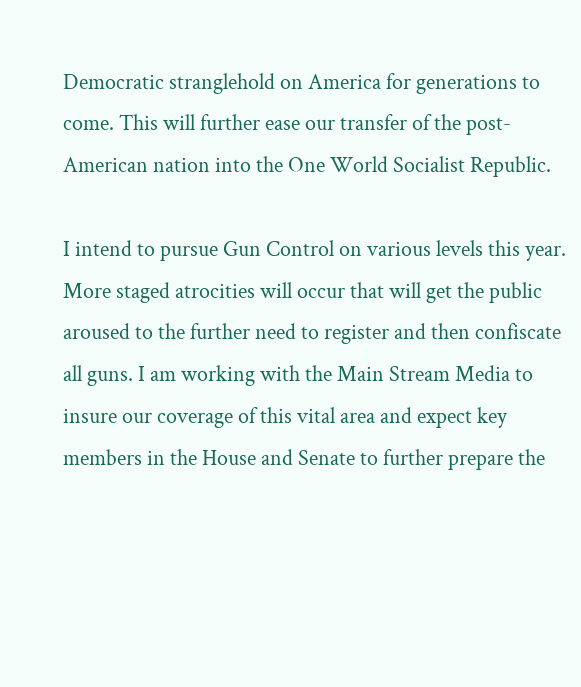Democratic stranglehold on America for generations to come. This will further ease our transfer of the post-American nation into the One World Socialist Republic.

I intend to pursue Gun Control on various levels this year. More staged atrocities will occur that will get the public aroused to the further need to register and then confiscate all guns. I am working with the Main Stream Media to insure our coverage of this vital area and expect key members in the House and Senate to further prepare the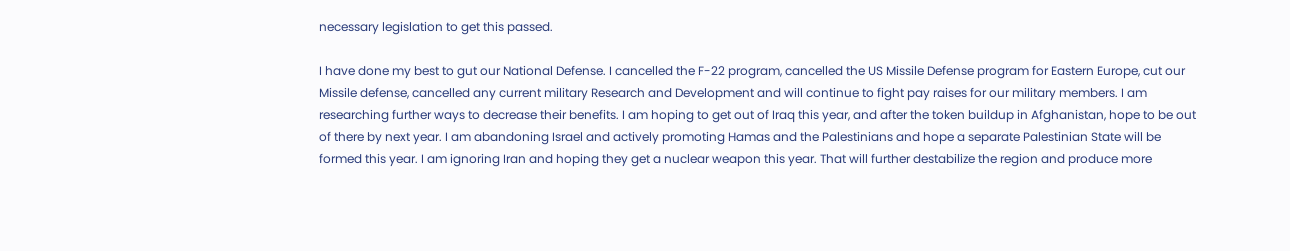necessary legislation to get this passed.

I have done my best to gut our National Defense. I cancelled the F-22 program, cancelled the US Missile Defense program for Eastern Europe, cut our Missile defense, cancelled any current military Research and Development and will continue to fight pay raises for our military members. I am researching further ways to decrease their benefits. I am hoping to get out of Iraq this year, and after the token buildup in Afghanistan, hope to be out of there by next year. I am abandoning Israel and actively promoting Hamas and the Palestinians and hope a separate Palestinian State will be formed this year. I am ignoring Iran and hoping they get a nuclear weapon this year. That will further destabilize the region and produce more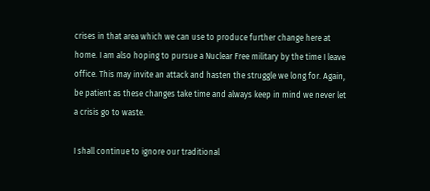crises in that area which we can use to produce further change here at home. I am also hoping to pursue a Nuclear Free military by the time I leave office. This may invite an attack and hasten the struggle we long for. Again, be patient as these changes take time and always keep in mind we never let a crisis go to waste.

I shall continue to ignore our traditional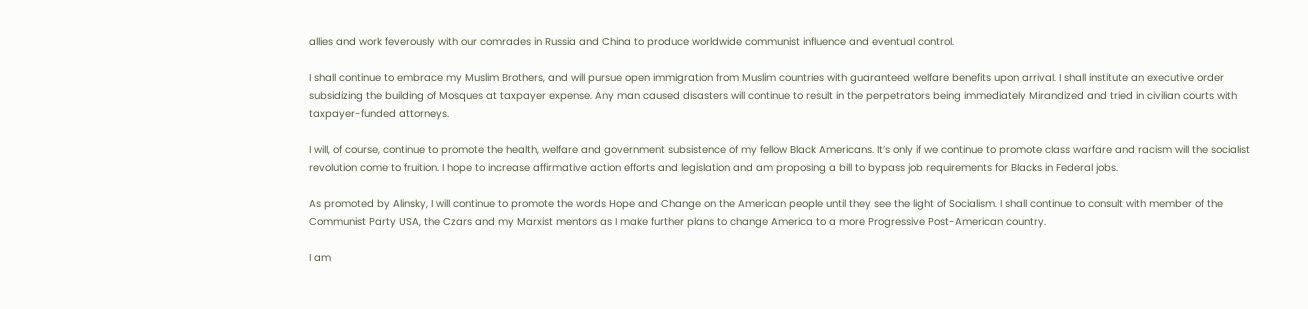allies and work feverously with our comrades in Russia and China to produce worldwide communist influence and eventual control.

I shall continue to embrace my Muslim Brothers, and will pursue open immigration from Muslim countries with guaranteed welfare benefits upon arrival. I shall institute an executive order subsidizing the building of Mosques at taxpayer expense. Any man caused disasters will continue to result in the perpetrators being immediately Mirandized and tried in civilian courts with taxpayer-funded attorneys.

I will, of course, continue to promote the health, welfare and government subsistence of my fellow Black Americans. It’s only if we continue to promote class warfare and racism will the socialist revolution come to fruition. I hope to increase affirmative action efforts and legislation and am proposing a bill to bypass job requirements for Blacks in Federal jobs.

As promoted by Alinsky, I will continue to promote the words Hope and Change on the American people until they see the light of Socialism. I shall continue to consult with member of the Communist Party USA, the Czars and my Marxist mentors as I make further plans to change America to a more Progressive Post-American country.

I am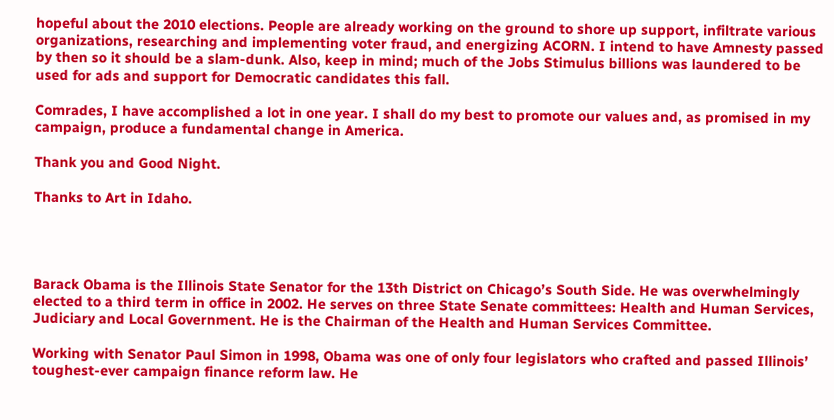hopeful about the 2010 elections. People are already working on the ground to shore up support, infiltrate various organizations, researching and implementing voter fraud, and energizing ACORN. I intend to have Amnesty passed by then so it should be a slam-dunk. Also, keep in mind; much of the Jobs Stimulus billions was laundered to be used for ads and support for Democratic candidates this fall.

Comrades, I have accomplished a lot in one year. I shall do my best to promote our values and, as promised in my campaign, produce a fundamental change in America.

Thank you and Good Night.

Thanks to Art in Idaho.




Barack Obama is the Illinois State Senator for the 13th District on Chicago’s South Side. He was overwhelmingly elected to a third term in office in 2002. He serves on three State Senate committees: Health and Human Services, Judiciary and Local Government. He is the Chairman of the Health and Human Services Committee.

Working with Senator Paul Simon in 1998, Obama was one of only four legislators who crafted and passed Illinois’ toughest-ever campaign finance reform law. He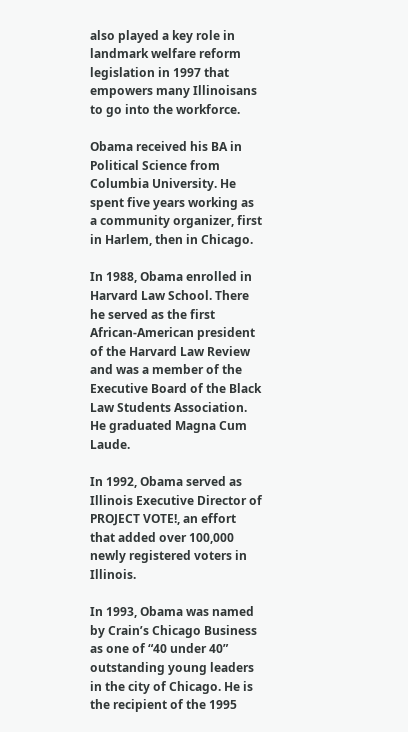also played a key role in landmark welfare reform legislation in 1997 that empowers many Illinoisans to go into the workforce.

Obama received his BA in Political Science from Columbia University. He spent five years working as a community organizer, first in Harlem, then in Chicago.

In 1988, Obama enrolled in Harvard Law School. There he served as the first African-American president of the Harvard Law Review and was a member of the Executive Board of the Black Law Students Association. He graduated Magna Cum Laude.

In 1992, Obama served as Illinois Executive Director of PROJECT VOTE!, an effort that added over 100,000 newly registered voters in Illinois.

In 1993, Obama was named by Crain’s Chicago Business as one of “40 under 40” outstanding young leaders in the city of Chicago. He is the recipient of the 1995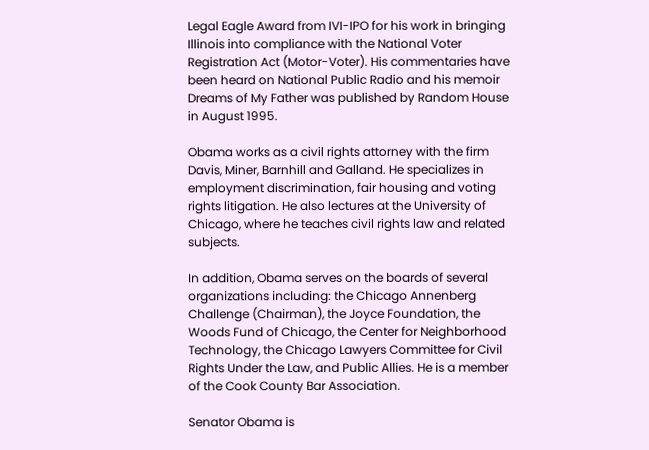Legal Eagle Award from IVI-IPO for his work in bringing Illinois into compliance with the National Voter Registration Act (Motor-Voter). His commentaries have been heard on National Public Radio and his memoir Dreams of My Father was published by Random House in August 1995.

Obama works as a civil rights attorney with the firm Davis, Miner, Barnhill and Galland. He specializes in employment discrimination, fair housing and voting rights litigation. He also lectures at the University of Chicago, where he teaches civil rights law and related subjects.

In addition, Obama serves on the boards of several organizations including: the Chicago Annenberg Challenge (Chairman), the Joyce Foundation, the Woods Fund of Chicago, the Center for Neighborhood Technology, the Chicago Lawyers Committee for Civil Rights Under the Law, and Public Allies. He is a member of the Cook County Bar Association.

Senator Obama is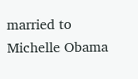married to Michelle Obama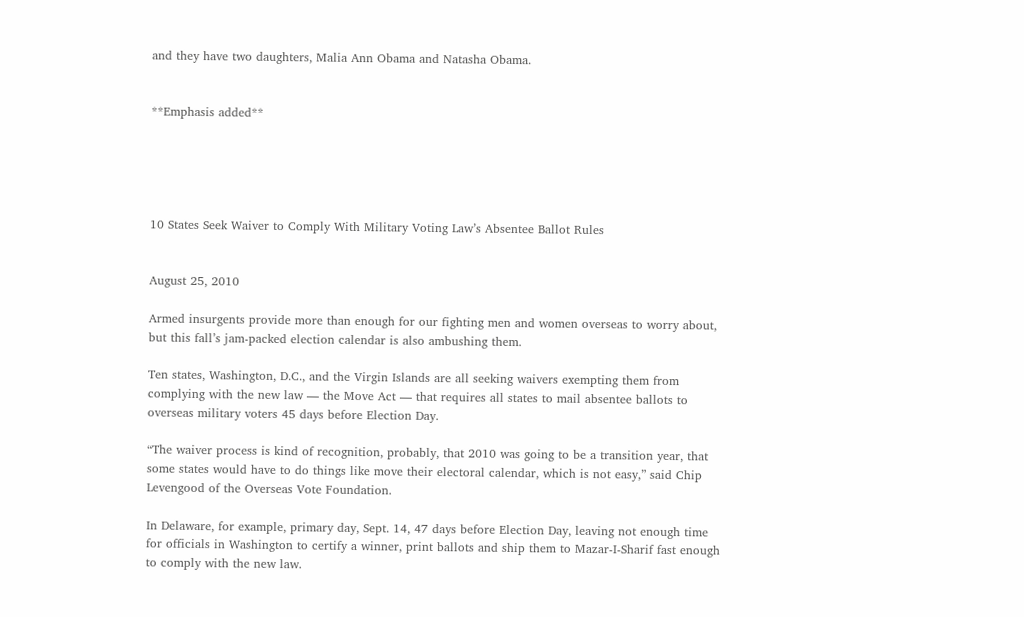and they have two daughters, Malia Ann Obama and Natasha Obama.


**Emphasis added**





10 States Seek Waiver to Comply With Military Voting Law’s Absentee Ballot Rules


August 25, 2010

Armed insurgents provide more than enough for our fighting men and women overseas to worry about, but this fall’s jam-packed election calendar is also ambushing them.

Ten states, Washington, D.C., and the Virgin Islands are all seeking waivers exempting them from complying with the new law — the Move Act — that requires all states to mail absentee ballots to overseas military voters 45 days before Election Day.

“The waiver process is kind of recognition, probably, that 2010 was going to be a transition year, that some states would have to do things like move their electoral calendar, which is not easy,” said Chip Levengood of the Overseas Vote Foundation.

In Delaware, for example, primary day, Sept. 14, 47 days before Election Day, leaving not enough time for officials in Washington to certify a winner, print ballots and ship them to Mazar-I-Sharif fast enough to comply with the new law.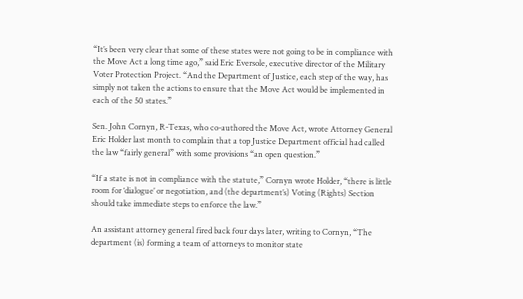“It’s been very clear that some of these states were not going to be in compliance with the Move Act a long time ago,” said Eric Eversole, executive director of the Military Voter Protection Project. “And the Department of Justice, each step of the way, has simply not taken the actions to ensure that the Move Act would be implemented in each of the 50 states.”

Sen. John Cornyn, R-Texas, who co-authored the Move Act, wrote Attorney General Eric Holder last month to complain that a top Justice Department official had called the law “fairly general” with some provisions “an open question.”

“If a state is not in compliance with the statute,” Cornyn wrote Holder, “there is little room for ‘dialogue’ or negotiation, and (the department’s) Voting (Rights) Section should take immediate steps to enforce the law.”

An assistant attorney general fired back four days later, writing to Cornyn, “The department (is) forming a team of attorneys to monitor state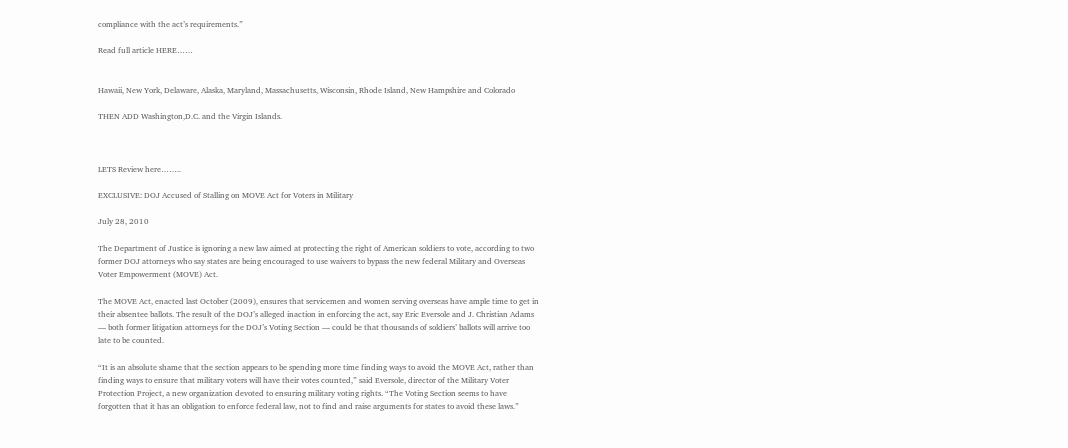compliance with the act’s requirements.”

Read full article HERE……


Hawaii, New York, Delaware, Alaska, Maryland, Massachusetts, Wisconsin, Rhode Island, New Hampshire and Colorado

THEN ADD Washington,D.C. and the Virgin Islands.



LETS Review here……..

EXCLUSIVE: DOJ Accused of Stalling on MOVE Act for Voters in Military

July 28, 2010

The Department of Justice is ignoring a new law aimed at protecting the right of American soldiers to vote, according to two former DOJ attorneys who say states are being encouraged to use waivers to bypass the new federal Military and Overseas Voter Empowerment (MOVE) Act.

The MOVE Act, enacted last October (2009), ensures that servicemen and women serving overseas have ample time to get in their absentee ballots. The result of the DOJ’s alleged inaction in enforcing the act, say Eric Eversole and J. Christian Adams — both former litigation attorneys for the DOJ’s Voting Section — could be that thousands of soldiers’ ballots will arrive too late to be counted.

“It is an absolute shame that the section appears to be spending more time finding ways to avoid the MOVE Act, rather than finding ways to ensure that military voters will have their votes counted,” said Eversole, director of the Military Voter Protection Project, a new organization devoted to ensuring military voting rights. “The Voting Section seems to have forgotten that it has an obligation to enforce federal law, not to find and raise arguments for states to avoid these laws.”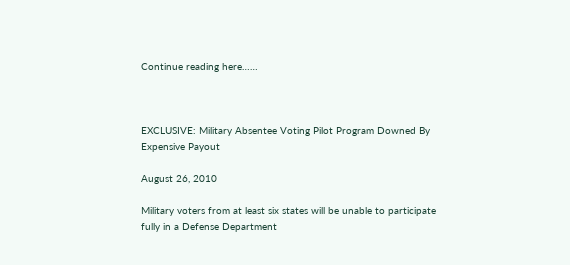Continue reading here……



EXCLUSIVE: Military Absentee Voting Pilot Program Downed By Expensive Payout

August 26, 2010

Military voters from at least six states will be unable to participate fully in a Defense Department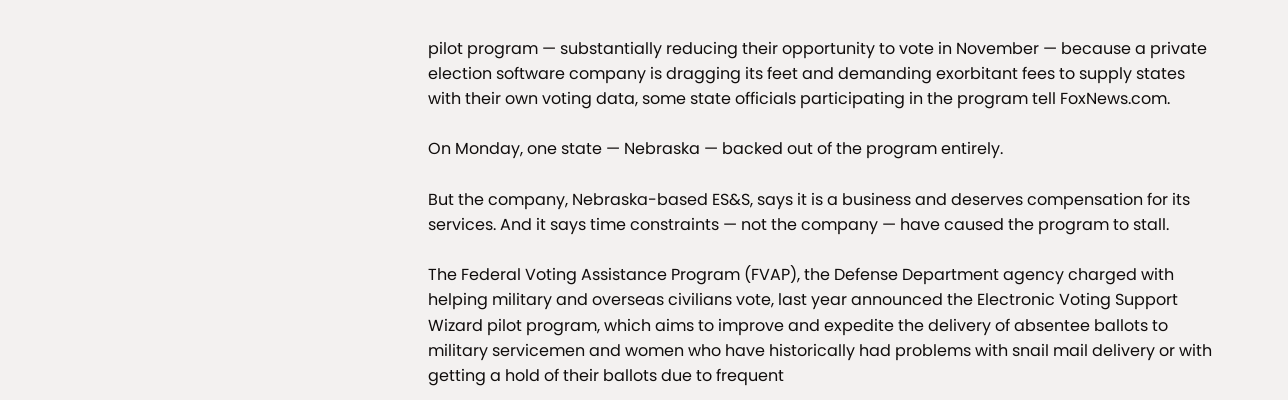pilot program — substantially reducing their opportunity to vote in November — because a private election software company is dragging its feet and demanding exorbitant fees to supply states with their own voting data, some state officials participating in the program tell FoxNews.com.

On Monday, one state — Nebraska — backed out of the program entirely.

But the company, Nebraska-based ES&S, says it is a business and deserves compensation for its services. And it says time constraints — not the company — have caused the program to stall.

The Federal Voting Assistance Program (FVAP), the Defense Department agency charged with helping military and overseas civilians vote, last year announced the Electronic Voting Support Wizard pilot program, which aims to improve and expedite the delivery of absentee ballots to military servicemen and women who have historically had problems with snail mail delivery or with getting a hold of their ballots due to frequent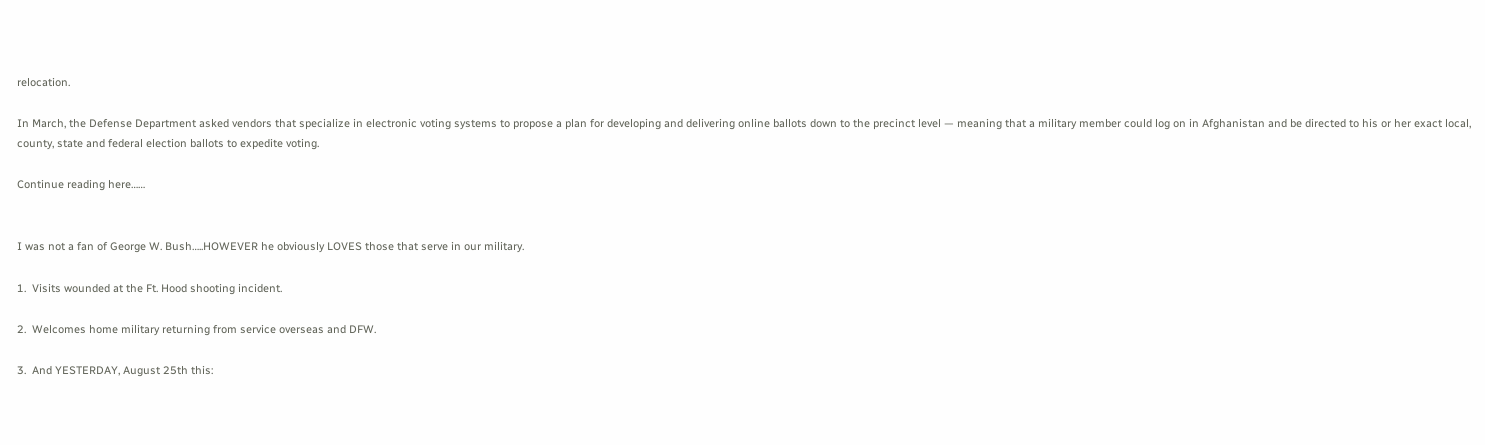relocation.

In March, the Defense Department asked vendors that specialize in electronic voting systems to propose a plan for developing and delivering online ballots down to the precinct level — meaning that a military member could log on in Afghanistan and be directed to his or her exact local, county, state and federal election ballots to expedite voting.

Continue reading here……


I was not a fan of George W. Bush…..HOWEVER he obviously LOVES those that serve in our military.

1.  Visits wounded at the Ft. Hood shooting incident.

2.  Welcomes home military returning from service overseas and DFW.

3.  And YESTERDAY, August 25th this: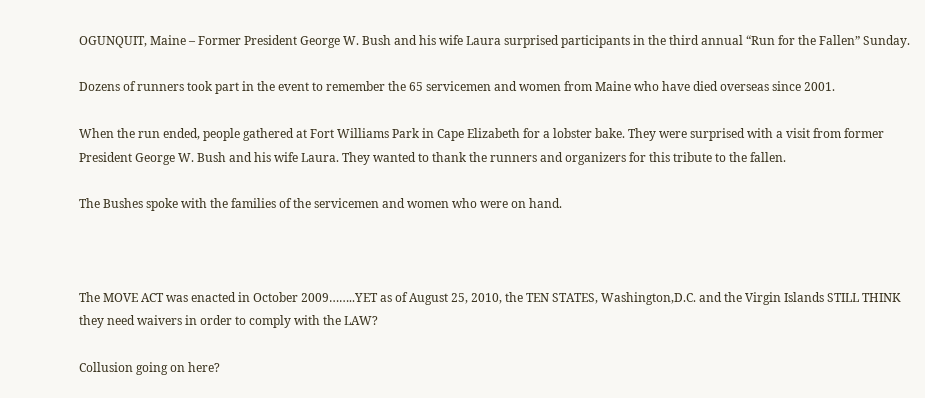OGUNQUIT, Maine – Former President George W. Bush and his wife Laura surprised participants in the third annual “Run for the Fallen” Sunday.

Dozens of runners took part in the event to remember the 65 servicemen and women from Maine who have died overseas since 2001.

When the run ended, people gathered at Fort Williams Park in Cape Elizabeth for a lobster bake. They were surprised with a visit from former President George W. Bush and his wife Laura. They wanted to thank the runners and organizers for this tribute to the fallen.

The Bushes spoke with the families of the servicemen and women who were on hand.



The MOVE ACT was enacted in October 2009……..YET as of August 25, 2010, the TEN STATES, Washington,D.C. and the Virgin Islands STILL THINK they need waivers in order to comply with the LAW?

Collusion going on here?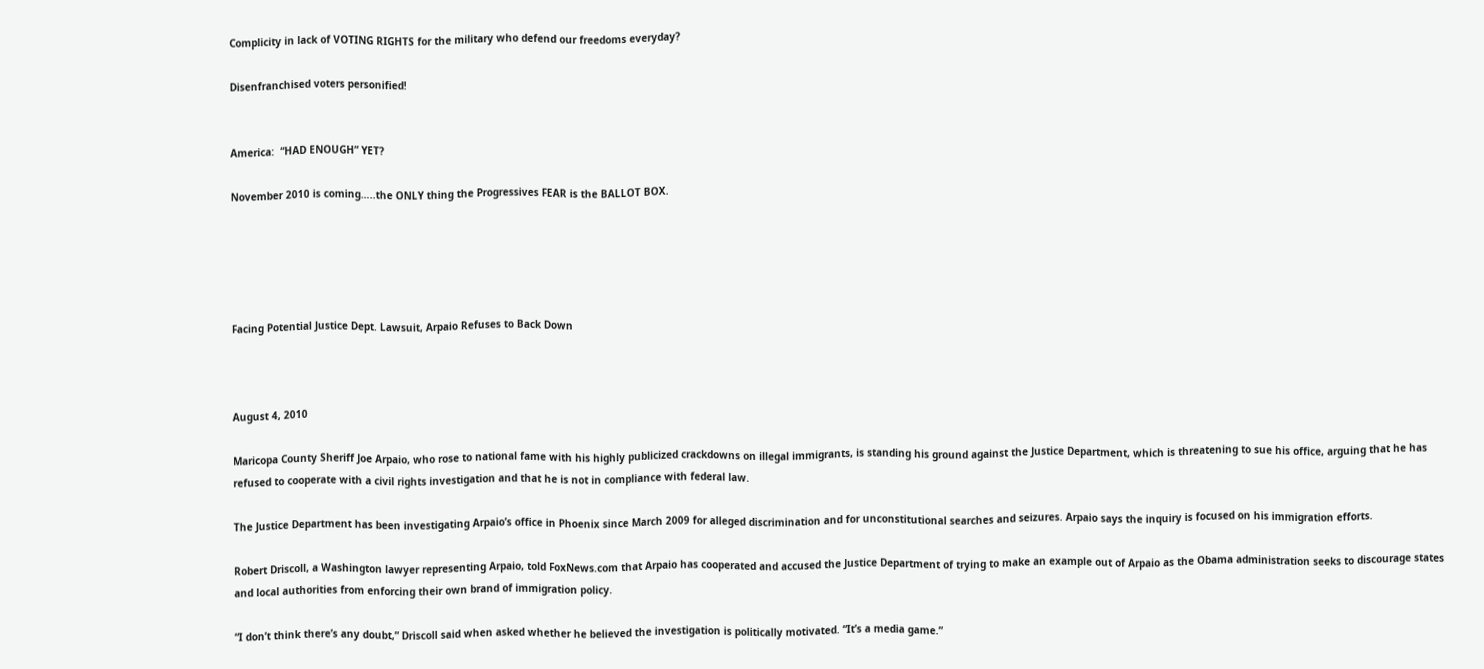Complicity in lack of VOTING RIGHTS for the military who defend our freedoms everyday?

Disenfranchised voters personified!


America:  “HAD ENOUGH” YET?

November 2010 is coming…..the ONLY thing the Progressives FEAR is the BALLOT BOX.





Facing Potential Justice Dept. Lawsuit, Arpaio Refuses to Back Down



August 4, 2010

Maricopa County Sheriff Joe Arpaio, who rose to national fame with his highly publicized crackdowns on illegal immigrants, is standing his ground against the Justice Department, which is threatening to sue his office, arguing that he has refused to cooperate with a civil rights investigation and that he is not in compliance with federal law.

The Justice Department has been investigating Arpaio’s office in Phoenix since March 2009 for alleged discrimination and for unconstitutional searches and seizures. Arpaio says the inquiry is focused on his immigration efforts.

Robert Driscoll, a Washington lawyer representing Arpaio, told FoxNews.com that Arpaio has cooperated and accused the Justice Department of trying to make an example out of Arpaio as the Obama administration seeks to discourage states and local authorities from enforcing their own brand of immigration policy.

“I don’t think there’s any doubt,” Driscoll said when asked whether he believed the investigation is politically motivated. “It’s a media game.”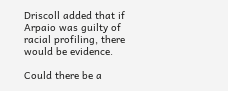Driscoll added that if Arpaio was guilty of racial profiling, there would be evidence.

Could there be a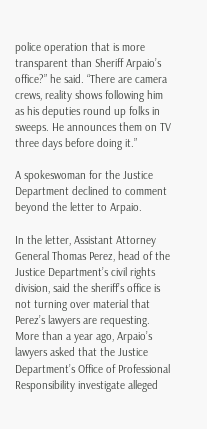police operation that is more transparent than Sheriff Arpaio’s office?” he said. “There are camera crews, reality shows following him as his deputies round up folks in sweeps. He announces them on TV three days before doing it.”

A spokeswoman for the Justice Department declined to comment beyond the letter to Arpaio.

In the letter, Assistant Attorney General Thomas Perez, head of the Justice Department’s civil rights division, said the sheriff’s office is not turning over material that Perez’s lawyers are requesting. More than a year ago, Arpaio’s lawyers asked that the Justice Department’s Office of Professional Responsibility investigate alleged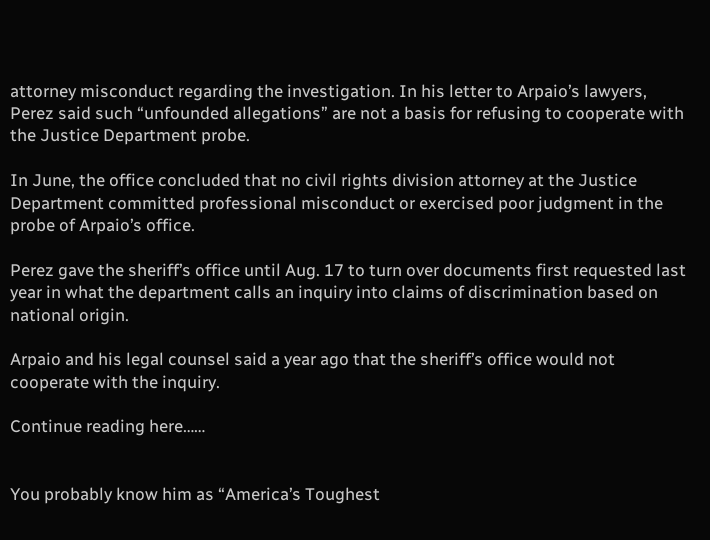attorney misconduct regarding the investigation. In his letter to Arpaio’s lawyers, Perez said such “unfounded allegations” are not a basis for refusing to cooperate with the Justice Department probe.

In June, the office concluded that no civil rights division attorney at the Justice Department committed professional misconduct or exercised poor judgment in the probe of Arpaio’s office.

Perez gave the sheriff’s office until Aug. 17 to turn over documents first requested last year in what the department calls an inquiry into claims of discrimination based on national origin.

Arpaio and his legal counsel said a year ago that the sheriff’s office would not cooperate with the inquiry.

Continue reading here……


You probably know him as “America’s Toughest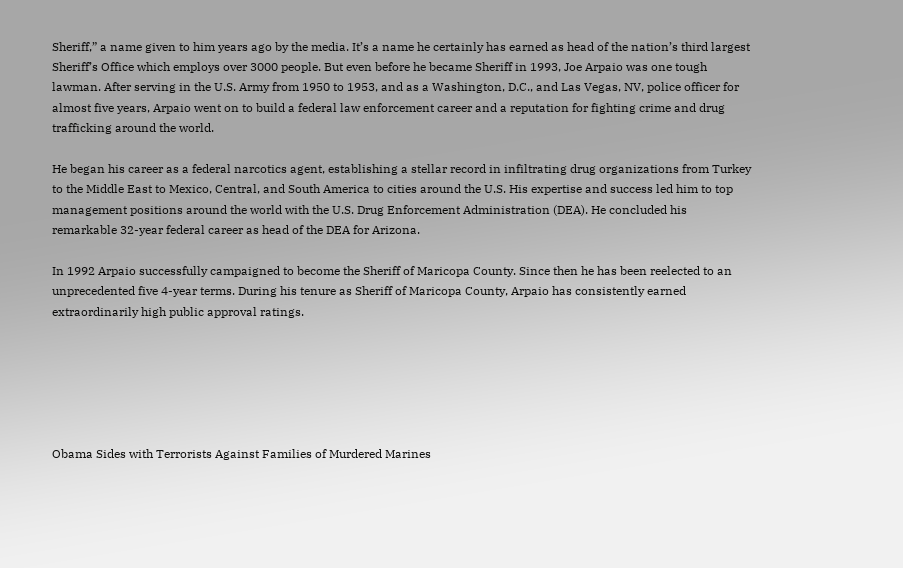Sheriff,” a name given to him years ago by the media. It’s a name he certainly has earned as head of the nation’s third largest Sheriff’s Office which employs over 3000 people. But even before he became Sheriff in 1993, Joe Arpaio was one tough lawman. After serving in the U.S. Army from 1950 to 1953, and as a Washington, D.C., and Las Vegas, NV, police officer for almost five years, Arpaio went on to build a federal law enforcement career and a reputation for fighting crime and drug trafficking around the world.

He began his career as a federal narcotics agent, establishing a stellar record in infiltrating drug organizations from Turkey to the Middle East to Mexico, Central, and South America to cities around the U.S. His expertise and success led him to top management positions around the world with the U.S. Drug Enforcement Administration (DEA). He concluded his remarkable 32-year federal career as head of the DEA for Arizona.

In 1992 Arpaio successfully campaigned to become the Sheriff of Maricopa County. Since then he has been reelected to an unprecedented five 4-year terms. During his tenure as Sheriff of Maricopa County, Arpaio has consistently earned extraordinarily high public approval ratings.






Obama Sides with Terrorists Against Families of Murdered Marines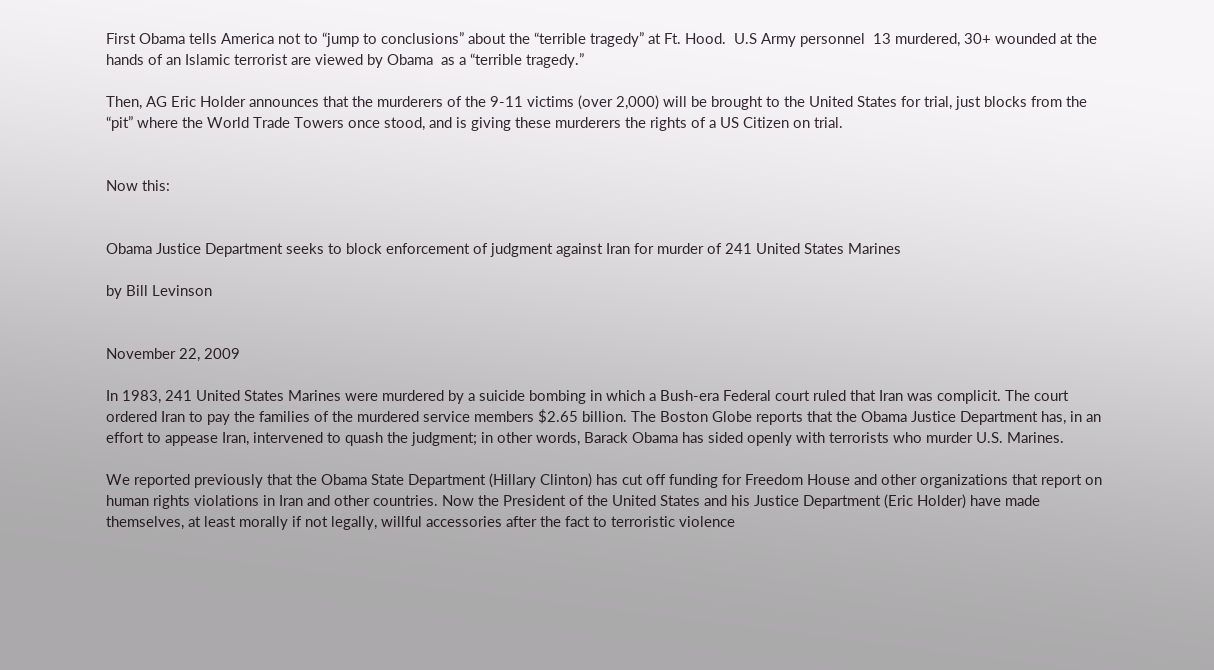First Obama tells America not to “jump to conclusions” about the “terrible tragedy” at Ft. Hood.  U.S Army personnel  13 murdered, 30+ wounded at the hands of an Islamic terrorist are viewed by Obama  as a “terrible tragedy.”

Then, AG Eric Holder announces that the murderers of the 9-11 victims (over 2,000) will be brought to the United States for trial, just blocks from the “pit” where the World Trade Towers once stood, and is giving these murderers the rights of a US Citizen on trial.


Now this:


Obama Justice Department seeks to block enforcement of judgment against Iran for murder of 241 United States Marines

by Bill Levinson


November 22, 2009

In 1983, 241 United States Marines were murdered by a suicide bombing in which a Bush-era Federal court ruled that Iran was complicit. The court ordered Iran to pay the families of the murdered service members $2.65 billion. The Boston Globe reports that the Obama Justice Department has, in an effort to appease Iran, intervened to quash the judgment; in other words, Barack Obama has sided openly with terrorists who murder U.S. Marines.

We reported previously that the Obama State Department (Hillary Clinton) has cut off funding for Freedom House and other organizations that report on human rights violations in Iran and other countries. Now the President of the United States and his Justice Department (Eric Holder) have made themselves, at least morally if not legally, willful accessories after the fact to terroristic violence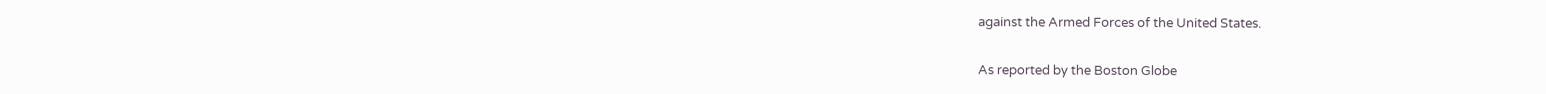against the Armed Forces of the United States.

As reported by the Boston Globe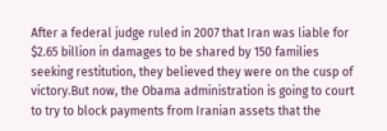After a federal judge ruled in 2007 that Iran was liable for $2.65 billion in damages to be shared by 150 families seeking restitution, they believed they were on the cusp of victory.But now, the Obama administration is going to court to try to block payments from Iranian assets that the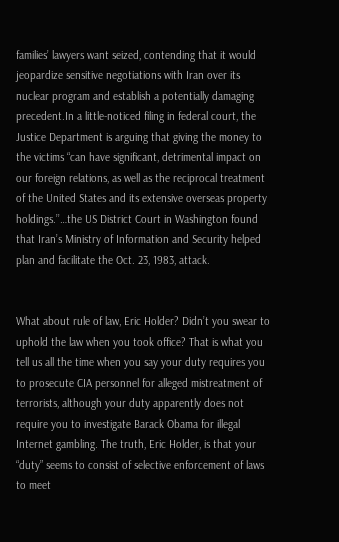families’ lawyers want seized, contending that it would jeopardize sensitive negotiations with Iran over its nuclear program and establish a potentially damaging precedent.In a little-noticed filing in federal court, the Justice Department is arguing that giving the money to the victims “can have significant, detrimental impact on our foreign relations, as well as the reciprocal treatment of the United States and its extensive overseas property holdings.’’…the US District Court in Washington found that Iran’s Ministry of Information and Security helped plan and facilitate the Oct. 23, 1983, attack.


What about rule of law, Eric Holder? Didn’t you swear to uphold the law when you took office? That is what you tell us all the time when you say your duty requires you to prosecute CIA personnel for alleged mistreatment of terrorists, although your duty apparently does not require you to investigate Barack Obama for illegal Internet gambling. The truth, Eric Holder, is that your “duty” seems to consist of selective enforcement of laws to meet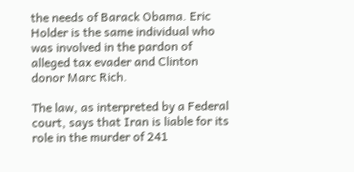the needs of Barack Obama. Eric Holder is the same individual who was involved in the pardon of alleged tax evader and Clinton donor Marc Rich.

The law, as interpreted by a Federal court, says that Iran is liable for its role in the murder of 241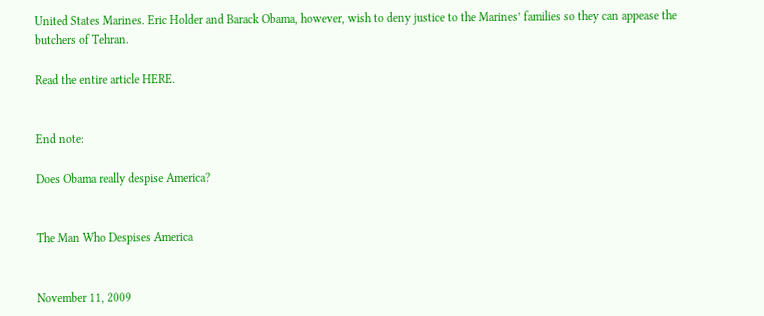United States Marines. Eric Holder and Barack Obama, however, wish to deny justice to the Marines’ families so they can appease the butchers of Tehran.

Read the entire article HERE.


End note:

Does Obama really despise America?


The Man Who Despises America


November 11, 2009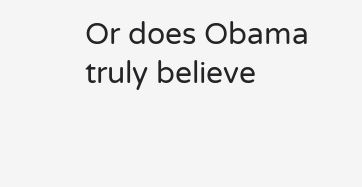Or does Obama truly believe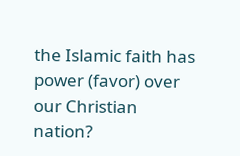the Islamic faith has power (favor) over our Christian nation?